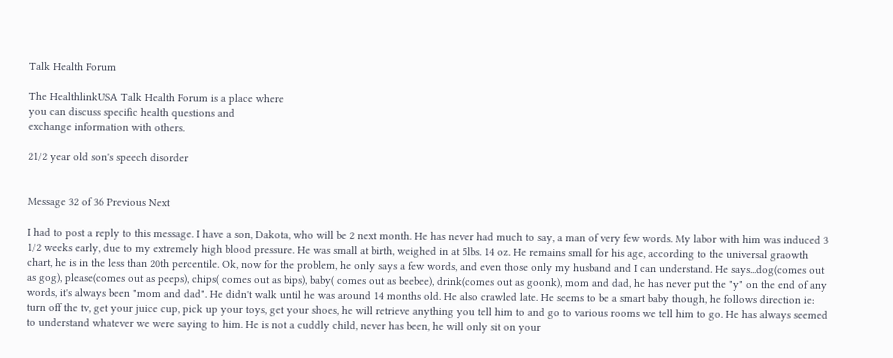Talk Health Forum

The HealthlinkUSA Talk Health Forum is a place where
you can discuss specific health questions and
exchange information with others.

21/2 year old son's speech disorder


Message 32 of 36 Previous Next

I had to post a reply to this message. I have a son, Dakota, who will be 2 next month. He has never had much to say, a man of very few words. My labor with him was induced 3 1/2 weeks early, due to my extremely high blood pressure. He was small at birth, weighed in at 5lbs. 14 oz. He remains small for his age, according to the universal graowth chart, he is in the less than 20th percentile. Ok, now for the problem, he only says a few words, and even those only my husband and I can understand. He says...dog(comes out as gog), please(comes out as peeps), chips( comes out as bips), baby( comes out as beebee), drink(comes out as goonk), mom and dad, he has never put the "y" on the end of any words, it's always been "mom and dad". He didn't walk until he was around 14 months old. He also crawled late. He seems to be a smart baby though, he follows direction ie: turn off the tv, get your juice cup, pick up your toys, get your shoes, he will retrieve anything you tell him to and go to various rooms we tell him to go. He has always seemed to understand whatever we were saying to him. He is not a cuddly child, never has been, he will only sit on your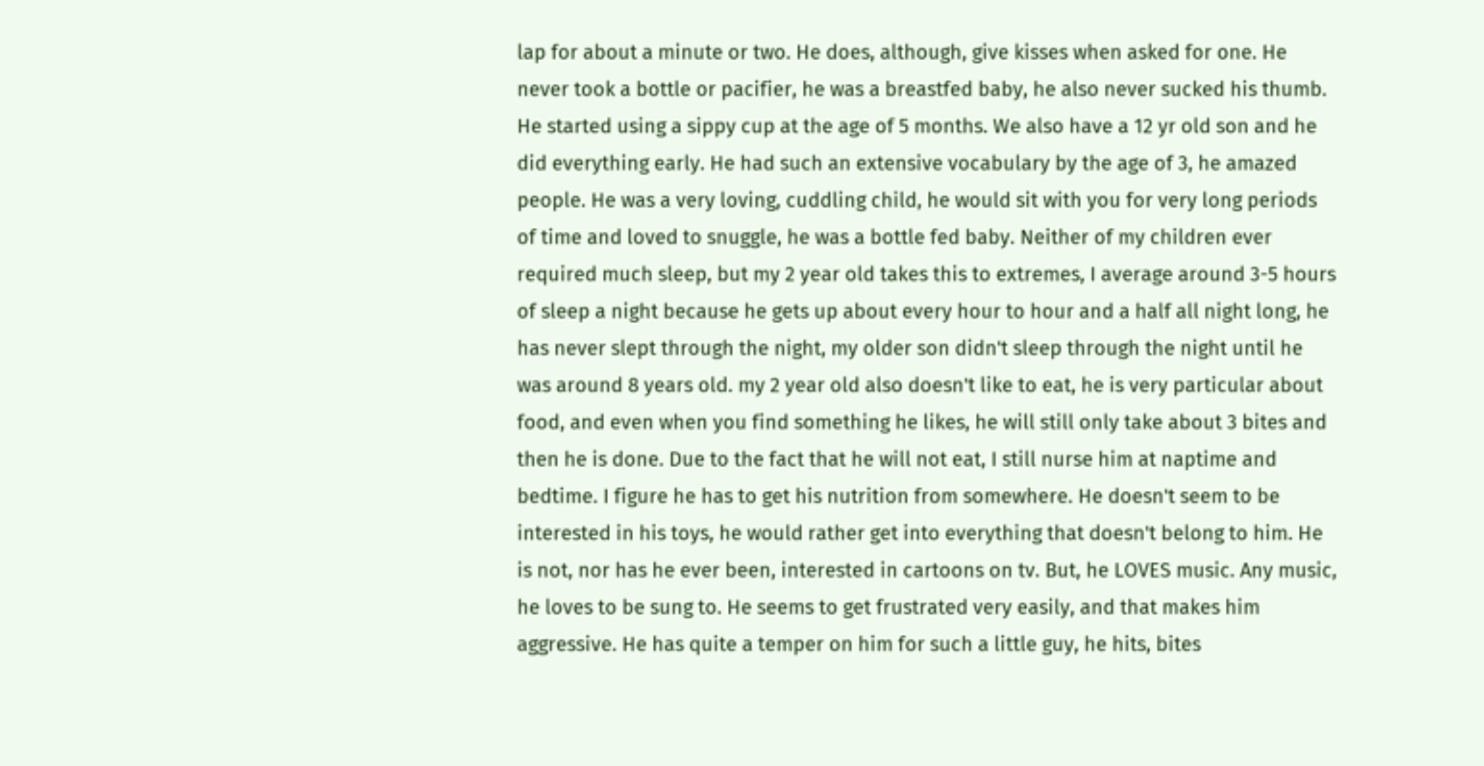lap for about a minute or two. He does, although, give kisses when asked for one. He never took a bottle or pacifier, he was a breastfed baby, he also never sucked his thumb. He started using a sippy cup at the age of 5 months. We also have a 12 yr old son and he did everything early. He had such an extensive vocabulary by the age of 3, he amazed people. He was a very loving, cuddling child, he would sit with you for very long periods of time and loved to snuggle, he was a bottle fed baby. Neither of my children ever required much sleep, but my 2 year old takes this to extremes, I average around 3-5 hours of sleep a night because he gets up about every hour to hour and a half all night long, he has never slept through the night, my older son didn't sleep through the night until he was around 8 years old. my 2 year old also doesn't like to eat, he is very particular about food, and even when you find something he likes, he will still only take about 3 bites and then he is done. Due to the fact that he will not eat, I still nurse him at naptime and bedtime. I figure he has to get his nutrition from somewhere. He doesn't seem to be interested in his toys, he would rather get into everything that doesn't belong to him. He is not, nor has he ever been, interested in cartoons on tv. But, he LOVES music. Any music, he loves to be sung to. He seems to get frustrated very easily, and that makes him aggressive. He has quite a temper on him for such a little guy, he hits, bites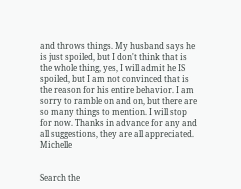and throws things. My husband says he is just spoiled, but I don't think that is the whole thing, yes, I will admit he IS spoiled, but I am not convinced that is the reason for his entire behavior. I am sorry to ramble on and on, but there are so many things to mention. I will stop for now. Thanks in advance for any and all suggestions, they are all appreciated. Michelle


Search the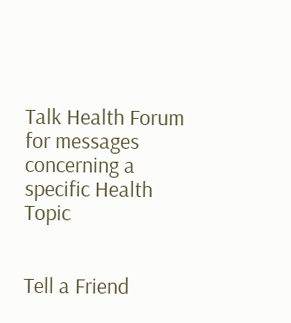Talk Health Forum for messages
concerning a specific Health Topic


Tell a Friend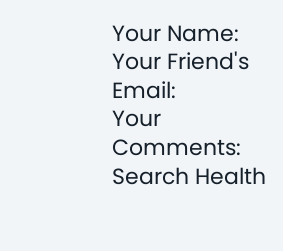Your Name:
Your Friend's Email:
Your Comments:
Search Health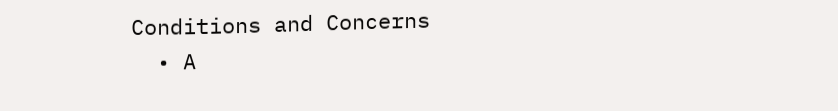Conditions and Concerns
  • A